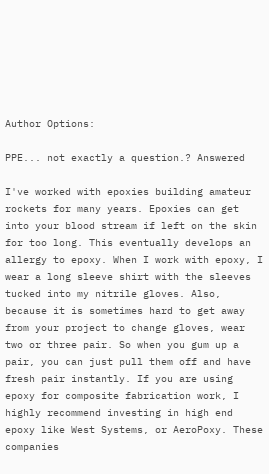Author Options:

PPE... not exactly a question.? Answered

I've worked with epoxies building amateur rockets for many years. Epoxies can get into your blood stream if left on the skin for too long. This eventually develops an allergy to epoxy. When I work with epoxy, I wear a long sleeve shirt with the sleeves tucked into my nitrile gloves. Also, because it is sometimes hard to get away from your project to change gloves, wear two or three pair. So when you gum up a pair, you can just pull them off and have fresh pair instantly. If you are using epoxy for composite fabrication work, I highly recommend investing in high end epoxy like West Systems, or AeroPoxy. These companies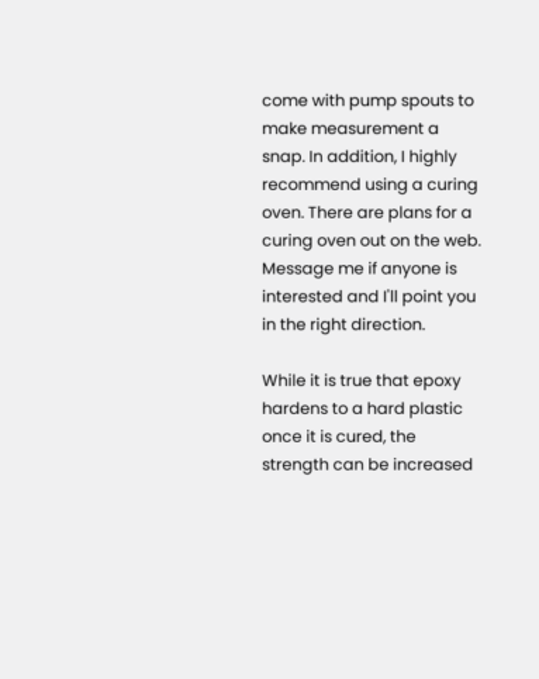come with pump spouts to make measurement a snap. In addition, I highly recommend using a curing oven. There are plans for a curing oven out on the web. Message me if anyone is interested and I'll point you in the right direction.

While it is true that epoxy hardens to a hard plastic once it is cured, the strength can be increased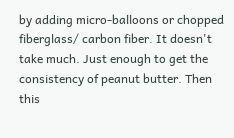by adding micro-balloons or chopped fiberglass/ carbon fiber. It doesn't take much. Just enough to get the consistency of peanut butter. Then this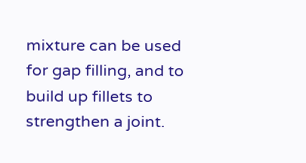mixture can be used for gap filling, and to build up fillets to strengthen a joint.